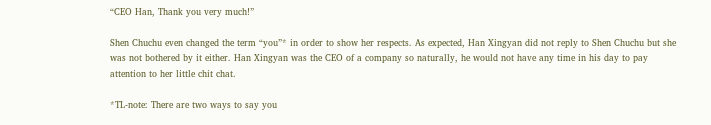“CEO Han, Thank you very much!”

Shen Chuchu even changed the term “you”* in order to show her respects. As expected, Han Xingyan did not reply to Shen Chuchu but she was not bothered by it either. Han Xingyan was the CEO of a company so naturally, he would not have any time in his day to pay attention to her little chit chat.

*TL-note: There are two ways to say you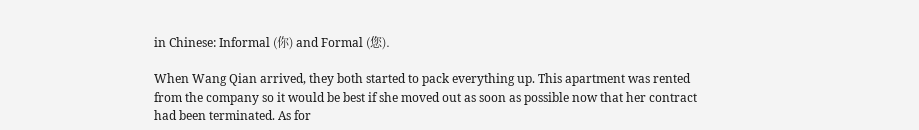in Chinese: Informal (你) and Formal (您).

When Wang Qian arrived, they both started to pack everything up. This apartment was rented from the company so it would be best if she moved out as soon as possible now that her contract had been terminated. As for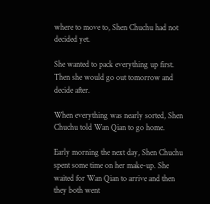where to move to, Shen Chuchu had not decided yet.

She wanted to pack everything up first. Then she would go out tomorrow and decide after.

When everything was nearly sorted, Shen Chuchu told Wan Qian to go home.

Early morning the next day, Shen Chuchu spent some time on her make-up. She waited for Wan Qian to arrive and then they both went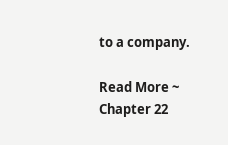to a company.

Read More ~ Chapter 22